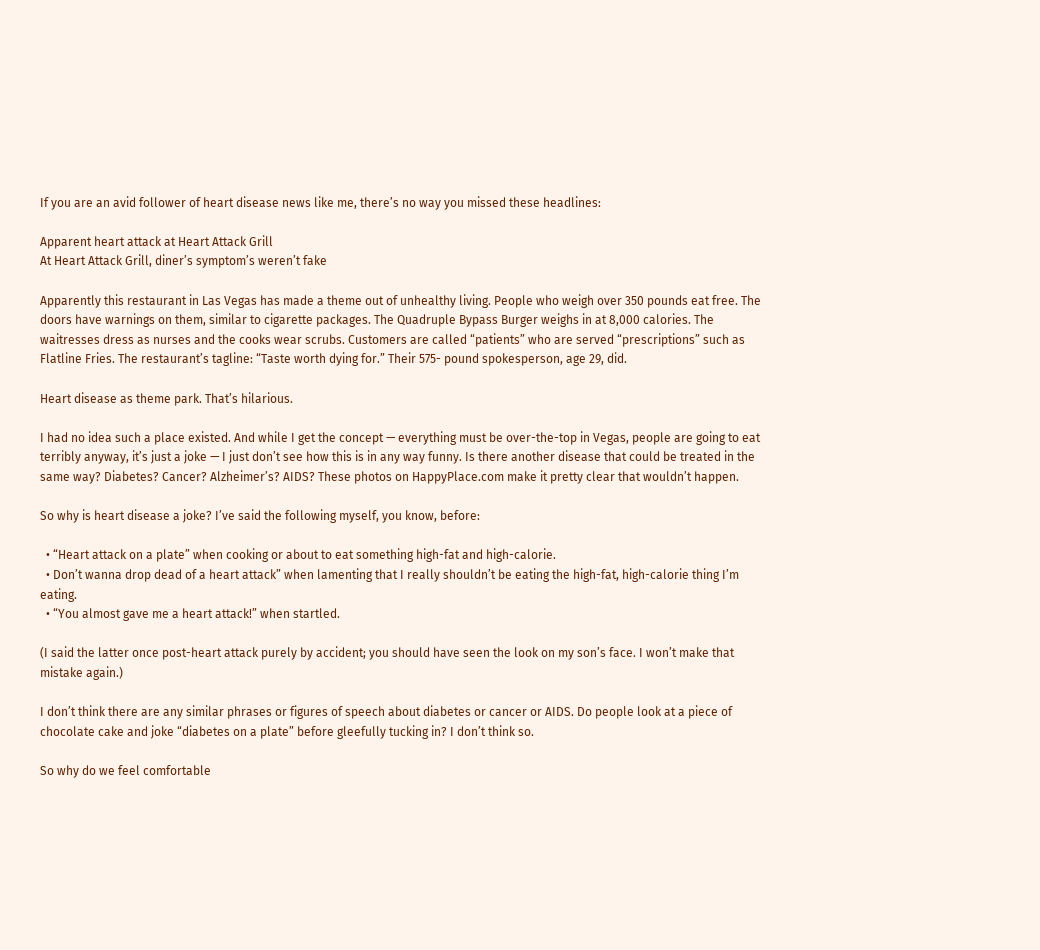If you are an avid follower of heart disease news like me, there’s no way you missed these headlines:

Apparent heart attack at Heart Attack Grill
At Heart Attack Grill, diner’s symptom’s weren’t fake

Apparently this restaurant in Las Vegas has made a theme out of unhealthy living. People who weigh over 350 pounds eat free. The doors have warnings on them, similar to cigarette packages. The Quadruple Bypass Burger weighs in at 8,000 calories. The waitresses dress as nurses and the cooks wear scrubs. Customers are called “patients” who are served “prescriptions” such as Flatline Fries. The restaurant’s tagline: “Taste worth dying for.” Their 575- pound spokesperson, age 29, did.

Heart disease as theme park. That’s hilarious.

I had no idea such a place existed. And while I get the concept — everything must be over-the-top in Vegas, people are going to eat terribly anyway, it’s just a joke — I just don’t see how this is in any way funny. Is there another disease that could be treated in the same way? Diabetes? Cancer? Alzheimer’s? AIDS? These photos on HappyPlace.com make it pretty clear that wouldn’t happen.

So why is heart disease a joke? I’ve said the following myself, you know, before:

  • “Heart attack on a plate” when cooking or about to eat something high-fat and high-calorie.
  • Don’t wanna drop dead of a heart attack” when lamenting that I really shouldn’t be eating the high-fat, high-calorie thing I’m eating.
  • “You almost gave me a heart attack!” when startled.

(I said the latter once post-heart attack purely by accident; you should have seen the look on my son’s face. I won’t make that mistake again.)

I don’t think there are any similar phrases or figures of speech about diabetes or cancer or AIDS. Do people look at a piece of chocolate cake and joke “diabetes on a plate” before gleefully tucking in? I don’t think so.

So why do we feel comfortable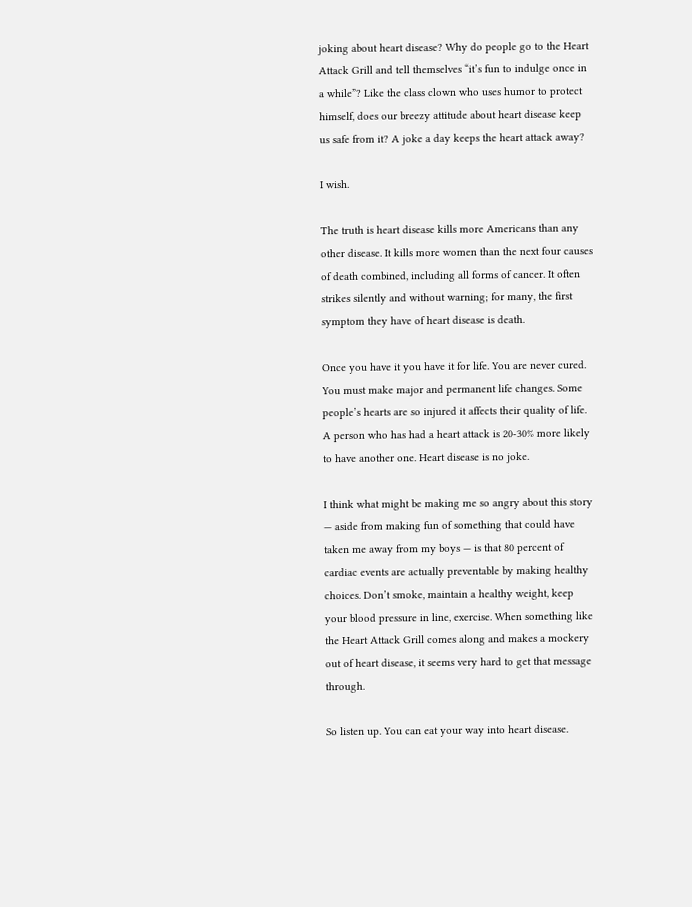joking about heart disease? Why do people go to the Heart Attack Grill and tell themselves “it’s fun to indulge once in a while”? Like the class clown who uses humor to protect himself, does our breezy attitude about heart disease keep us safe from it? A joke a day keeps the heart attack away?

I wish.

The truth is heart disease kills more Americans than any other disease. It kills more women than the next four causes of death combined, including all forms of cancer. It often strikes silently and without warning; for many, the first symptom they have of heart disease is death.

Once you have it you have it for life. You are never cured. You must make major and permanent life changes. Some people’s hearts are so injured it affects their quality of life. A person who has had a heart attack is 20-30% more likely to have another one. Heart disease is no joke.

I think what might be making me so angry about this story — aside from making fun of something that could have taken me away from my boys — is that 80 percent of cardiac events are actually preventable by making healthy choices. Don’t smoke, maintain a healthy weight, keep your blood pressure in line, exercise. When something like the Heart Attack Grill comes along and makes a mockery out of heart disease, it seems very hard to get that message through.

So listen up. You can eat your way into heart disease.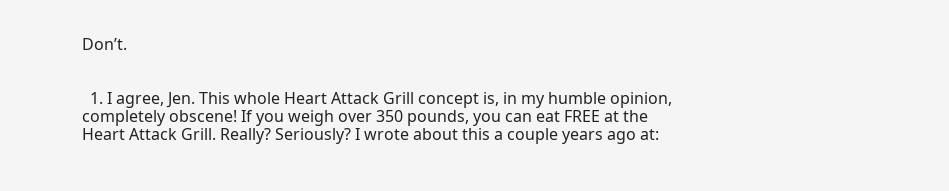Don’t.


  1. I agree, Jen. This whole Heart Attack Grill concept is, in my humble opinion, completely obscene! If you weigh over 350 pounds, you can eat FREE at the Heart Attack Grill. Really? Seriously? I wrote about this a couple years ago at: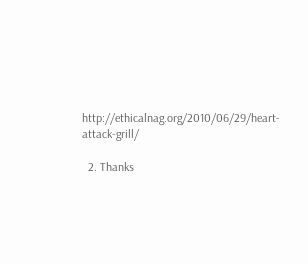http://ethicalnag.org/2010/06/29/heart-attack-grill/

  2. Thanks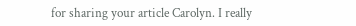for sharing your article Carolyn. I really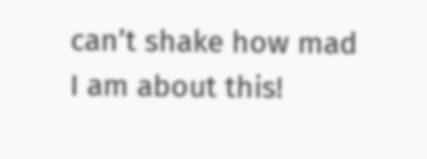can’t shake how mad I am about this!